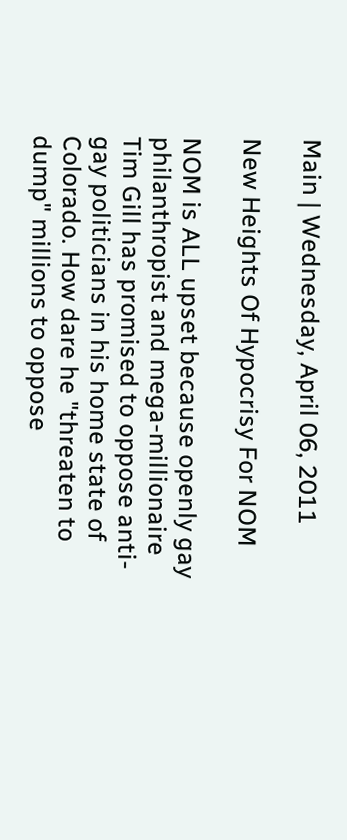Main | Wednesday, April 06, 2011

New Heights Of Hypocrisy For NOM

NOM is ALL upset because openly gay philanthropist and mega-millionaire Tim Gill has promised to oppose anti-gay politicians in his home state of Colorado. How dare he "threaten to dump" millions to oppose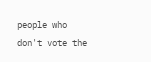people who don't vote the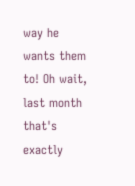way he wants them to! Oh wait, last month that's exactly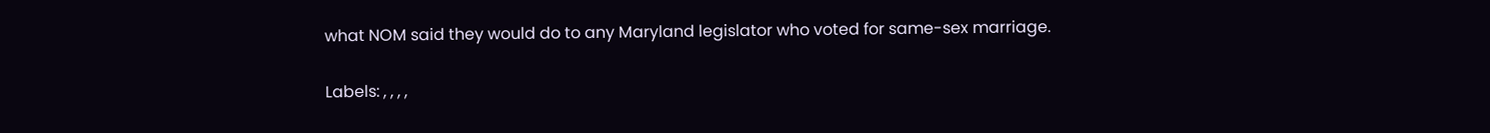what NOM said they would do to any Maryland legislator who voted for same-sex marriage.

Labels: , , , ,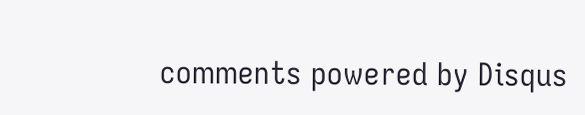comments powered by Disqus